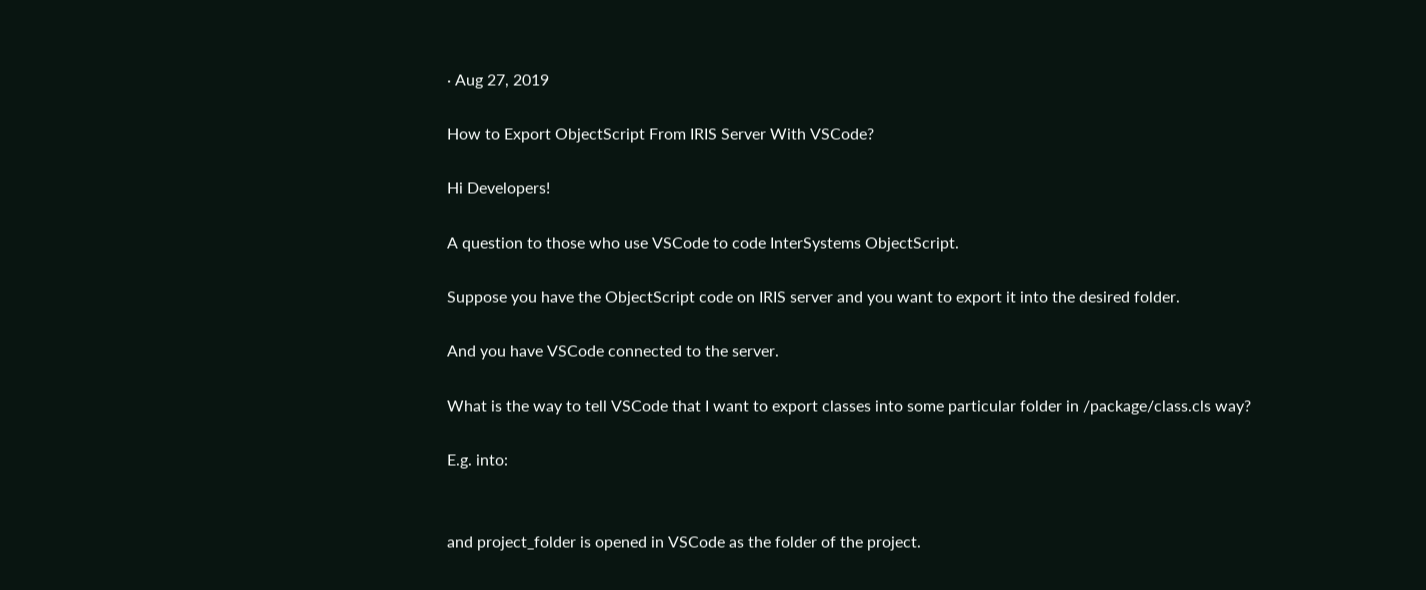· Aug 27, 2019

How to Export ObjectScript From IRIS Server With VSCode?

Hi Developers!

A question to those who use VSCode to code InterSystems ObjectScript.

Suppose you have the ObjectScript code on IRIS server and you want to export it into the desired folder.

And you have VSCode connected to the server.

What is the way to tell VSCode that I want to export classes into some particular folder in /package/class.cls way?

E.g. into:


and project_folder is opened in VSCode as the folder of the project.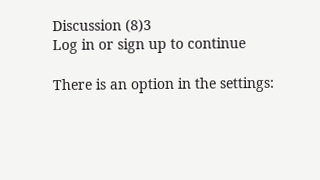Discussion (8)3
Log in or sign up to continue

There is an option in the settings: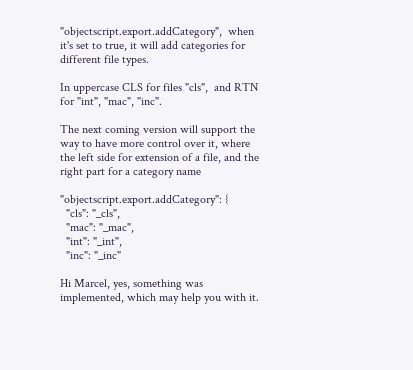"objectscript.export.addCategory",  when it's set to true, it will add categories for different file types.

In uppercase CLS for files "cls",  and RTN for "int", "mac", "inc".

The next coming version will support the way to have more control over it, where the left side for extension of a file, and the right part for a category name

"objectscript.export.addCategory": {
  "cls": "_cls",
  "mac": "_mac",
  "int": "_int",
  "inc": "_inc"

Hi Marcel, yes, something was implemented, which may help you with it.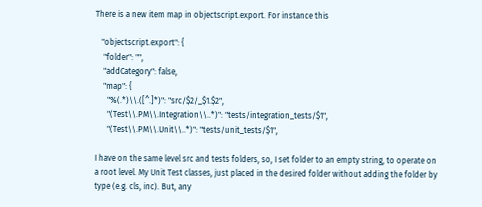There is a new item map in objectscript.export. For instance this

   "objectscript.export": {
    "folder": "",
    "addCategory": false,
    "map": {
      "%(.*)\\.([^.]*)": "src/$2/_$1.$2",
      "(Test\\.PM\\.Integration\\..*)": "tests/integration_tests/$1",
      "(Test\\.PM\\.Unit\\..*)": "tests/unit_tests/$1",

I have on the same level src and tests folders, so, I set folder to an empty string, to operate on a root level. My Unit Test classes, just placed in the desired folder without adding the folder by type (e.g. cls, inc). But, any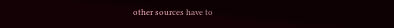other sources have to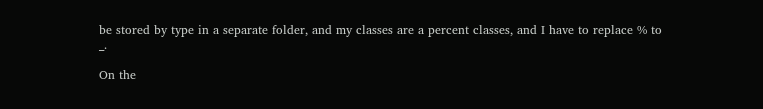be stored by type in a separate folder, and my classes are a percent classes, and I have to replace % to _.

On the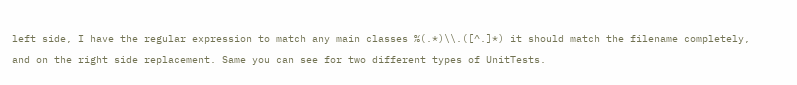left side, I have the regular expression to match any main classes %(.*)\\.([^.]*) it should match the filename completely, and on the right side replacement. Same you can see for two different types of UnitTests.